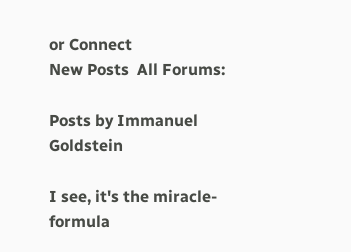or Connect
New Posts  All Forums:

Posts by Immanuel Goldstein

I see, it's the miracle-formula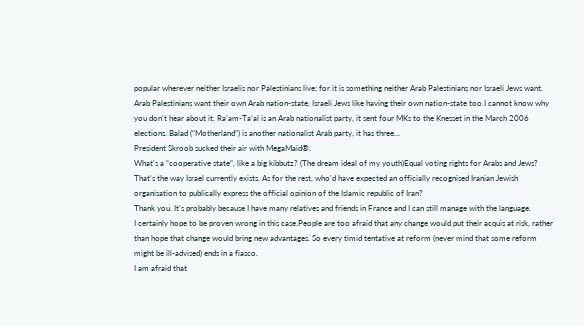popular wherever neither Israelis nor Palestinians live; for it is something neither Arab Palestinians nor Israeli Jews want. Arab Palestinians want their own Arab nation-state, Israeli Jews like having their own nation-state too.I cannot know why you don't hear about it. Ra’am-Ta’al is an Arab nationalist party, it sent four MKs to the Knesset in the March 2006 elections. Balad (“Motherland”) is another nationalist Arab party, it has three...
President Skroob sucked their air with MegaMaid®.
What's a “cooperative state”, like a big kibbutz? (The dream ideal of my youth)Equal voting rights for Arabs and Jews? That's the way Israel currently exists. As for the rest, who'd have expected an officially recognised Iranian Jewish organisation to publically express the official opinion of the Islamic republic of Iran?
Thank you. It's probably because I have many relatives and friends in France and I can still manage with the language.
I certainly hope to be proven wrong in this case.People are too afraid that any change would put their acquis at risk, rather than hope that change would bring new advantages. So every timid tentative at reform (never mind that some reform might be ill-advised) ends in a fiasco.
I am afraid that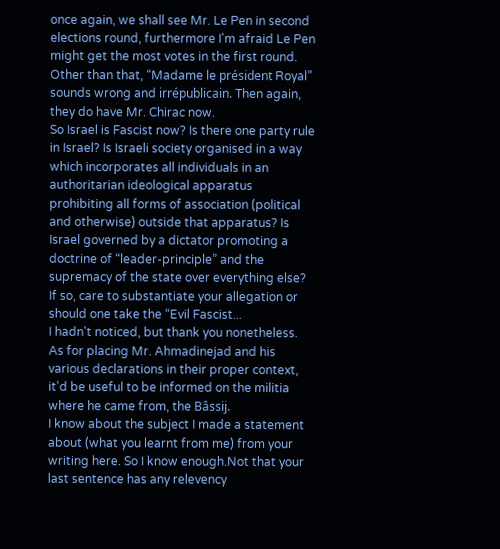once again, we shall see Mr. Le Pen in second elections round, furthermore I'm afraid Le Pen might get the most votes in the first round. Other than that, “Madame le président Royal” sounds wrong and irrépublicain. Then again, they do have Mr. Chirac now.
So Israel is Fascist now? Is there one party rule in Israel? Is Israeli society organised in a way which incorporates all individuals in an authoritarian ideological apparatus prohibiting all forms of association (political and otherwise) outside that apparatus? Is Israel governed by a dictator promoting a doctrine of “leader-principle” and the supremacy of the state over everything else? If so, care to substantiate your allegation or should one take the “Evil Fascist...
I hadn't noticed, but thank you nonetheless. As for placing Mr. Ahmadinejad and his various declarations in their proper context, it'd be useful to be informed on the militia where he came from, the Bâssij.
I know about the subject I made a statement about (what you learnt from me) from your writing here. So I know enough.Not that your last sentence has any relevency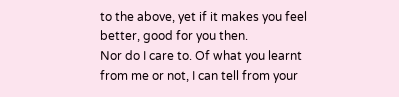to the above, yet if it makes you feel better, good for you then.
Nor do I care to. Of what you learnt from me or not, I can tell from your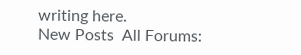writing here.
New Posts  All Forums: